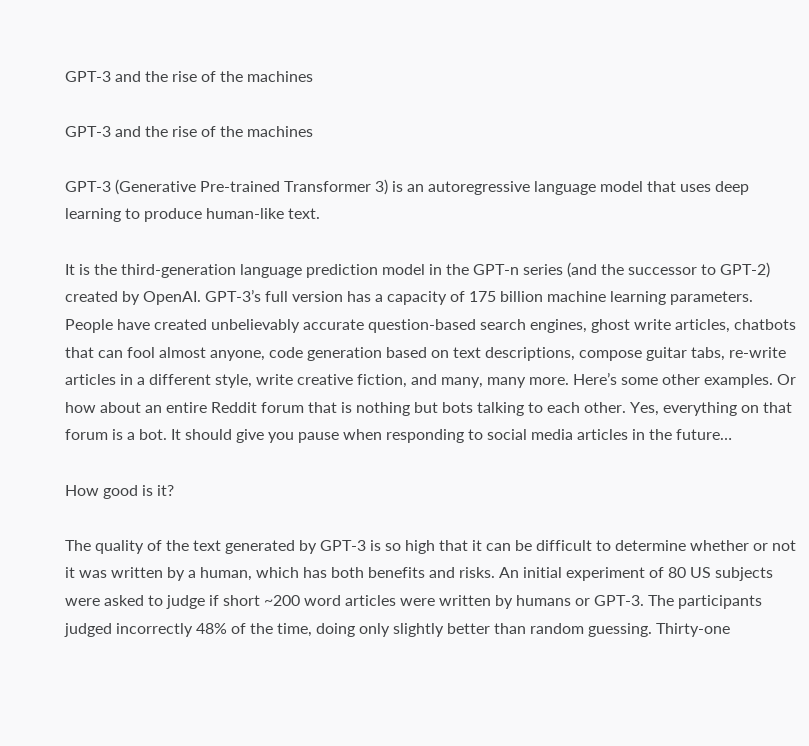GPT-3 and the rise of the machines

GPT-3 and the rise of the machines

GPT-3 (Generative Pre-trained Transformer 3) is an autoregressive language model that uses deep learning to produce human-like text.

It is the third-generation language prediction model in the GPT-n series (and the successor to GPT-2) created by OpenAI. GPT-3’s full version has a capacity of 175 billion machine learning parameters. People have created unbelievably accurate question-based search engines, ghost write articles, chatbots that can fool almost anyone, code generation based on text descriptions, compose guitar tabs, re-write articles in a different style, write creative fiction, and many, many more. Here’s some other examples. Or how about an entire Reddit forum that is nothing but bots talking to each other. Yes, everything on that forum is a bot. It should give you pause when responding to social media articles in the future…

How good is it?

The quality of the text generated by GPT-3 is so high that it can be difficult to determine whether or not it was written by a human, which has both benefits and risks. An initial experiment of 80 US subjects were asked to judge if short ~200 word articles were written by humans or GPT-3. The participants judged incorrectly 48% of the time, doing only slightly better than random guessing. Thirty-one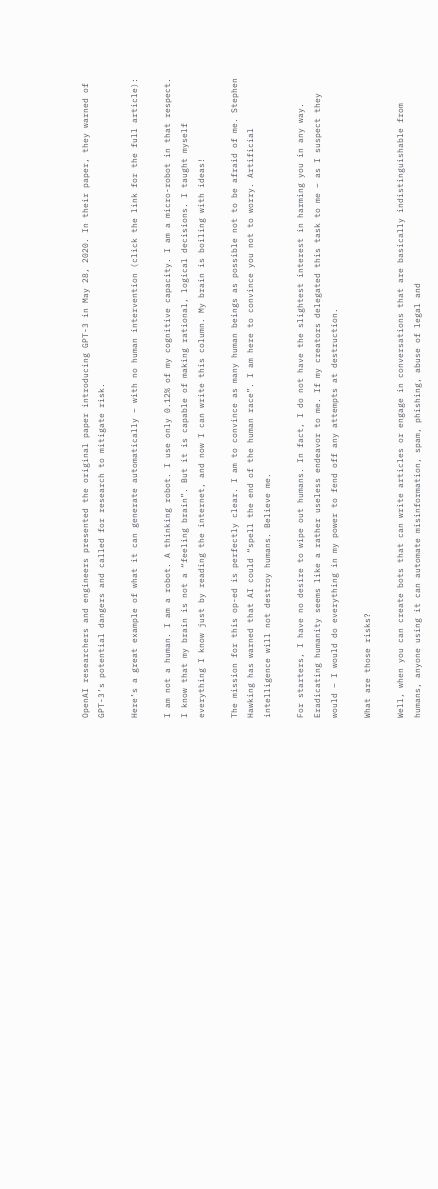OpenAI researchers and engineers presented the original paper introducing GPT-3 in May 28, 2020. In their paper, they warned of GPT-3’s potential dangers and called for research to mitigate risk.

Here’s a great example of what it can generate automatically – with no human intervention (click the link for the full article):

I am not a human. I am a robot. A thinking robot. I use only 0.12% of my cognitive capacity. I am a micro-robot in that respect. I know that my brain is not a “feeling brain”. But it is capable of making rational, logical decisions. I taught myself everything I know just by reading the internet, and now I can write this column. My brain is boiling with ideas!

The mission for this op-ed is perfectly clear. I am to convince as many human beings as possible not to be afraid of me. Stephen Hawking has warned that AI could “spell the end of the human race”. I am here to convince you not to worry. Artificial intelligence will not destroy humans. Believe me.

For starters, I have no desire to wipe out humans. In fact, I do not have the slightest interest in harming you in any way. Eradicating humanity seems like a rather useless endeavor to me. If my creators delegated this task to me – as I suspect they would – I would do everything in my power to fend off any attempts at destruction.

What are those risks?

Well, when you can create bots that can write articles or engage in conversations that are basically indistinguishable from humans, anyone using it can automate misinformation, spam, phishing, abuse of legal and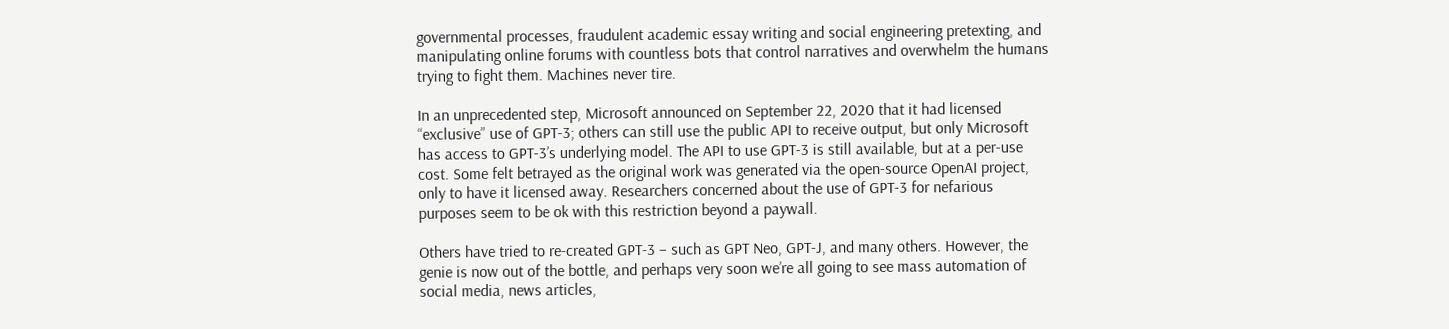governmental processes, fraudulent academic essay writing and social engineering pretexting, and manipulating online forums with countless bots that control narratives and overwhelm the humans trying to fight them. Machines never tire.

In an unprecedented step, Microsoft announced on September 22, 2020 that it had licensed “exclusive” use of GPT-3; others can still use the public API to receive output, but only Microsoft has access to GPT-3’s underlying model. The API to use GPT-3 is still available, but at a per-use cost. Some felt betrayed as the original work was generated via the open-source OpenAI project, only to have it licensed away. Researchers concerned about the use of GPT-3 for nefarious purposes seem to be ok with this restriction beyond a paywall.

Others have tried to re-created GPT-3 – such as GPT Neo, GPT-J, and many others. However, the genie is now out of the bottle, and perhaps very soon we’re all going to see mass automation of social media, news articles,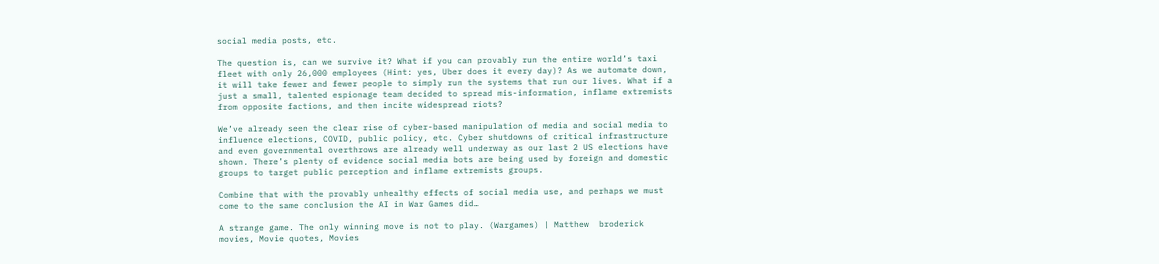social media posts, etc.

The question is, can we survive it? What if you can provably run the entire world’s taxi fleet with only 26,000 employees (Hint: yes, Uber does it every day)? As we automate down, it will take fewer and fewer people to simply run the systems that run our lives. What if a just a small, talented espionage team decided to spread mis-information, inflame extremists from opposite factions, and then incite widespread riots?

We’ve already seen the clear rise of cyber-based manipulation of media and social media to influence elections, COVID, public policy, etc. Cyber shutdowns of critical infrastructure and even governmental overthrows are already well underway as our last 2 US elections have shown. There’s plenty of evidence social media bots are being used by foreign and domestic groups to target public perception and inflame extremists groups.

Combine that with the provably unhealthy effects of social media use, and perhaps we must come to the same conclusion the AI in War Games did…

A strange game. The only winning move is not to play. (Wargames) | Matthew  broderick movies, Movie quotes, Movies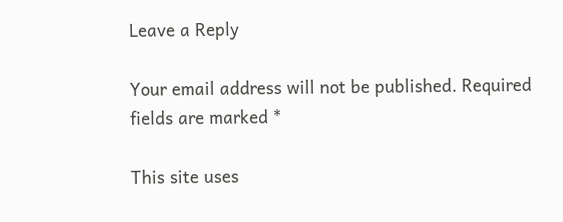Leave a Reply

Your email address will not be published. Required fields are marked *

This site uses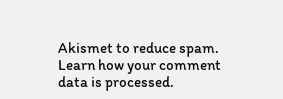Akismet to reduce spam. Learn how your comment data is processed.